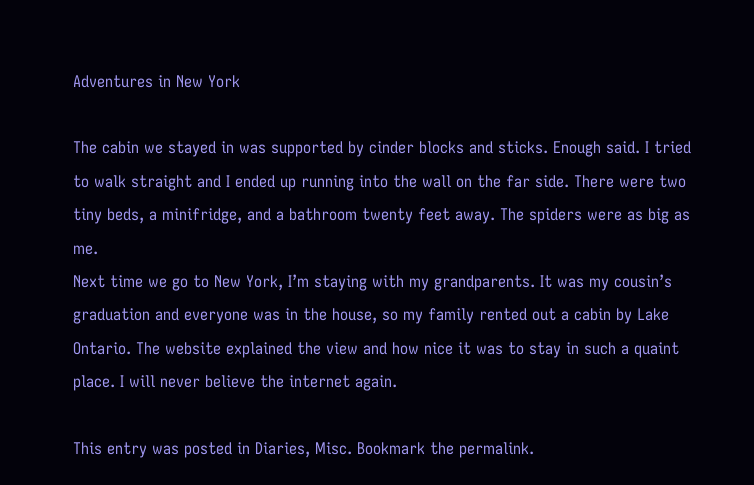Adventures in New York

The cabin we stayed in was supported by cinder blocks and sticks. Enough said. I tried to walk straight and I ended up running into the wall on the far side. There were two tiny beds, a minifridge, and a bathroom twenty feet away. The spiders were as big as me.
Next time we go to New York, I’m staying with my grandparents. It was my cousin’s graduation and everyone was in the house, so my family rented out a cabin by Lake Ontario. The website explained the view and how nice it was to stay in such a quaint place. I will never believe the internet again.

This entry was posted in Diaries, Misc. Bookmark the permalink.